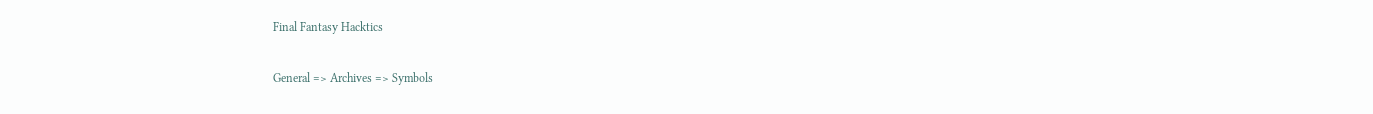Final Fantasy Hacktics

General => Archives => Symbols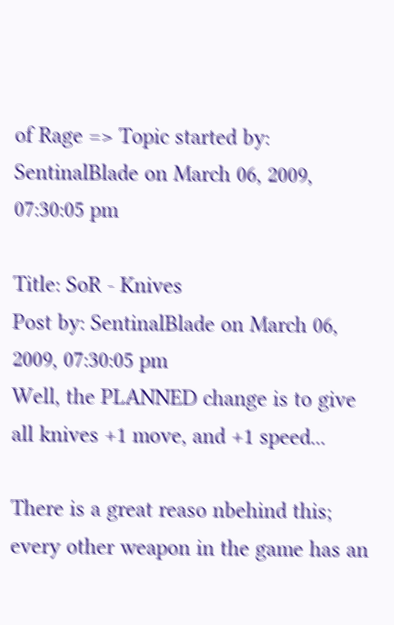of Rage => Topic started by: SentinalBlade on March 06, 2009, 07:30:05 pm

Title: SoR - Knives
Post by: SentinalBlade on March 06, 2009, 07:30:05 pm
Well, the PLANNED change is to give all knives +1 move, and +1 speed...

There is a great reaso nbehind this; every other weapon in the game has an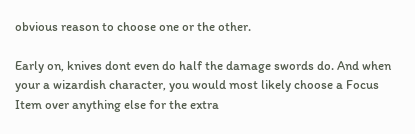obvious reason to choose one or the other.

Early on, knives dont even do half the damage swords do. And when your a wizardish character, you would most likely choose a Focus Item over anything else for the extra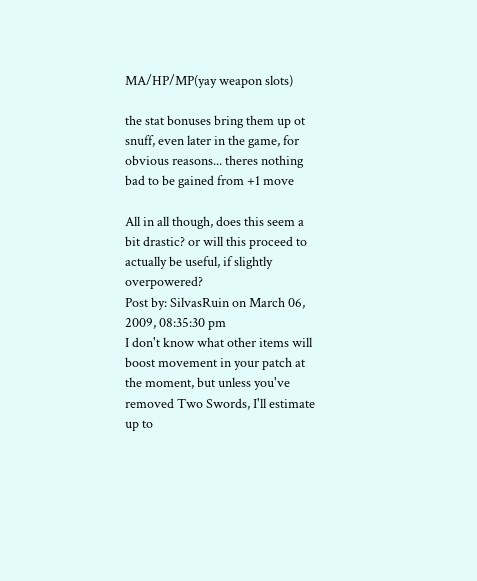MA/HP/MP(yay weapon slots)

the stat bonuses bring them up ot snuff, even later in the game, for obvious reasons... theres nothing bad to be gained from +1 move

All in all though, does this seem a bit drastic? or will this proceed to actually be useful, if slightly overpowered?
Post by: SilvasRuin on March 06, 2009, 08:35:30 pm
I don't know what other items will boost movement in your patch at the moment, but unless you've removed Two Swords, I'll estimate up to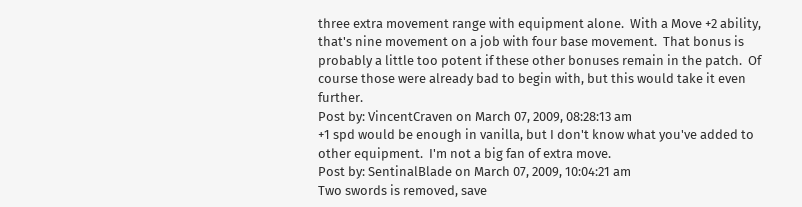three extra movement range with equipment alone.  With a Move +2 ability, that's nine movement on a job with four base movement.  That bonus is probably a little too potent if these other bonuses remain in the patch.  Of course those were already bad to begin with, but this would take it even further.
Post by: VincentCraven on March 07, 2009, 08:28:13 am
+1 spd would be enough in vanilla, but I don't know what you've added to other equipment.  I'm not a big fan of extra move.
Post by: SentinalBlade on March 07, 2009, 10:04:21 am
Two swords is removed, save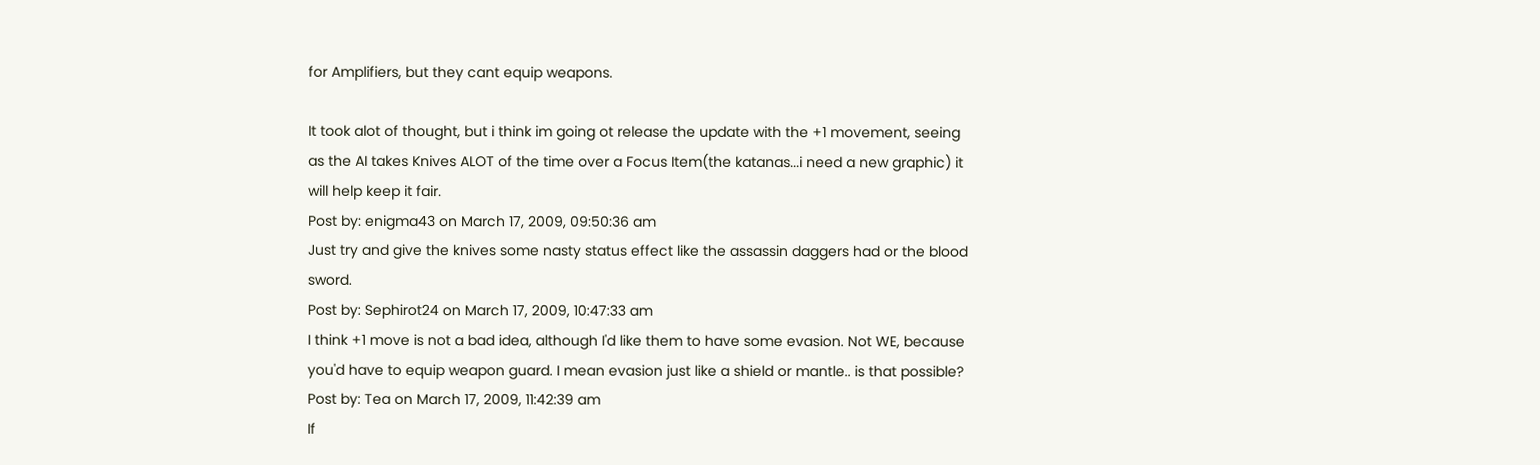for Amplifiers, but they cant equip weapons.

It took alot of thought, but i think im going ot release the update with the +1 movement, seeing as the AI takes Knives ALOT of the time over a Focus Item(the katanas...i need a new graphic) it will help keep it fair.
Post by: enigma43 on March 17, 2009, 09:50:36 am
Just try and give the knives some nasty status effect like the assassin daggers had or the blood sword.
Post by: Sephirot24 on March 17, 2009, 10:47:33 am
I think +1 move is not a bad idea, although I'd like them to have some evasion. Not WE, because you'd have to equip weapon guard. I mean evasion just like a shield or mantle.. is that possible?
Post by: Tea on March 17, 2009, 11:42:39 am
If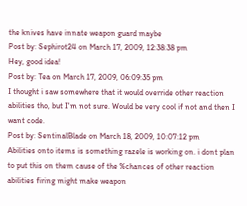the knives have innate weapon guard maybe
Post by: Sephirot24 on March 17, 2009, 12:38:38 pm
Hey, good idea!
Post by: Tea on March 17, 2009, 06:09:35 pm
I thought i saw somewhere that it would override other reaction abilities tho, but I'm not sure. Would be very cool if not and then I want code.
Post by: SentinalBlade on March 18, 2009, 10:07:12 pm
Abilities onto items is something razele is working on. i dont plan to put this on them cause of the %chances of other reaction abilities firing might make weapon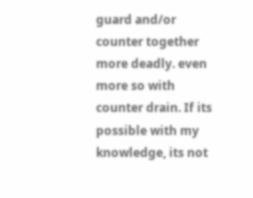guard and/or counter together more deadly. even more so with counter drain. If its possible with my knowledge, its not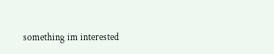something im interested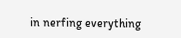in nerfing everything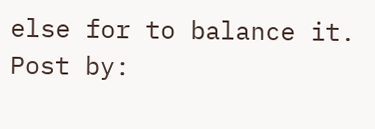else for to balance it.
Post by: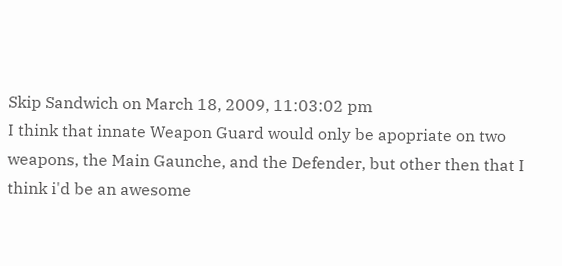Skip Sandwich on March 18, 2009, 11:03:02 pm
I think that innate Weapon Guard would only be apopriate on two weapons, the Main Gaunche, and the Defender, but other then that I think i'd be an awesome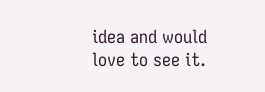idea and would love to see it.